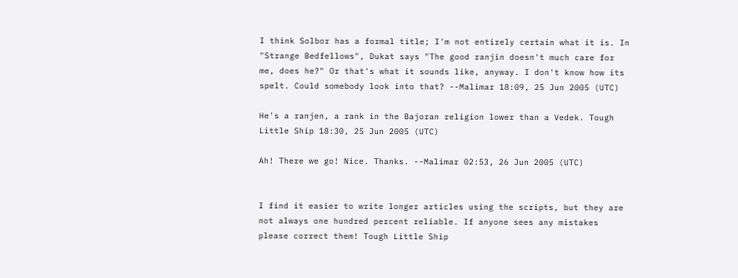I think Solbor has a formal title; I'm not entirely certain what it is. In "Strange Bedfellows", Dukat says "The good ranjin doesn't much care for me, does he?" Or that's what it sounds like, anyway. I don't know how its spelt. Could somebody look into that? --Malimar 18:09, 25 Jun 2005 (UTC)

He's a ranjen, a rank in the Bajoran religion lower than a Vedek. Tough Little Ship 18:30, 25 Jun 2005 (UTC)

Ah! There we go! Nice. Thanks. --Malimar 02:53, 26 Jun 2005 (UTC)


I find it easier to write longer articles using the scripts, but they are not always one hundred percent reliable. If anyone sees any mistakes please correct them! Tough Little Ship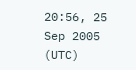20:56, 25 Sep 2005 (UTC)